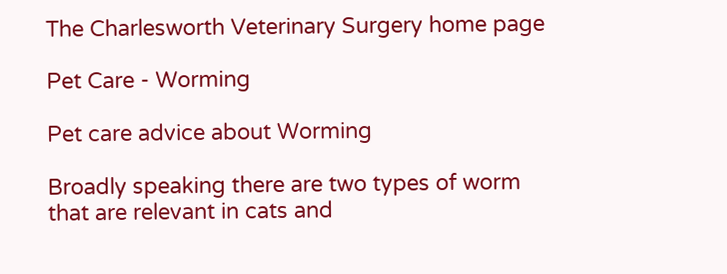The Charlesworth Veterinary Surgery home page

Pet Care - Worming

Pet care advice about Worming

Broadly speaking there are two types of worm that are relevant in cats and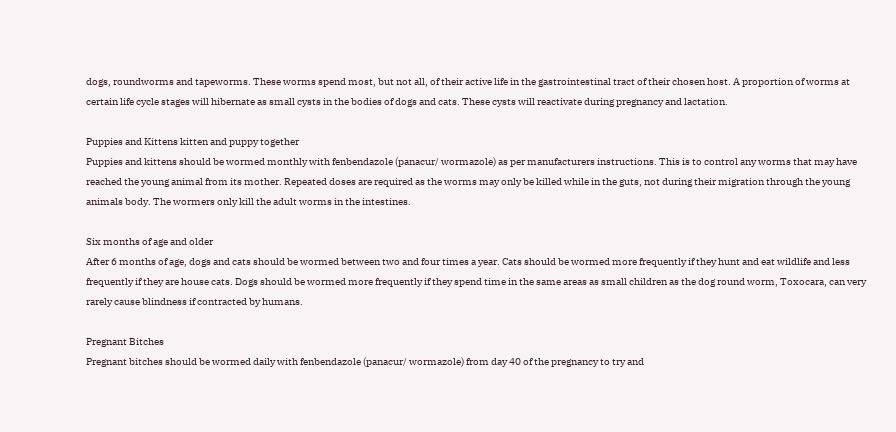dogs, roundworms and tapeworms. These worms spend most, but not all, of their active life in the gastrointestinal tract of their chosen host. A proportion of worms at certain life cycle stages will hibernate as small cysts in the bodies of dogs and cats. These cysts will reactivate during pregnancy and lactation.

Puppies and Kittens kitten and puppy together
Puppies and kittens should be wormed monthly with fenbendazole (panacur/ wormazole) as per manufacturers instructions. This is to control any worms that may have reached the young animal from its mother. Repeated doses are required as the worms may only be killed while in the guts, not during their migration through the young animals body. The wormers only kill the adult worms in the intestines.

Six months of age and older
After 6 months of age, dogs and cats should be wormed between two and four times a year. Cats should be wormed more frequently if they hunt and eat wildlife and less frequently if they are house cats. Dogs should be wormed more frequently if they spend time in the same areas as small children as the dog round worm, Toxocara, can very rarely cause blindness if contracted by humans.

Pregnant Bitches
Pregnant bitches should be wormed daily with fenbendazole (panacur/ wormazole) from day 40 of the pregnancy to try and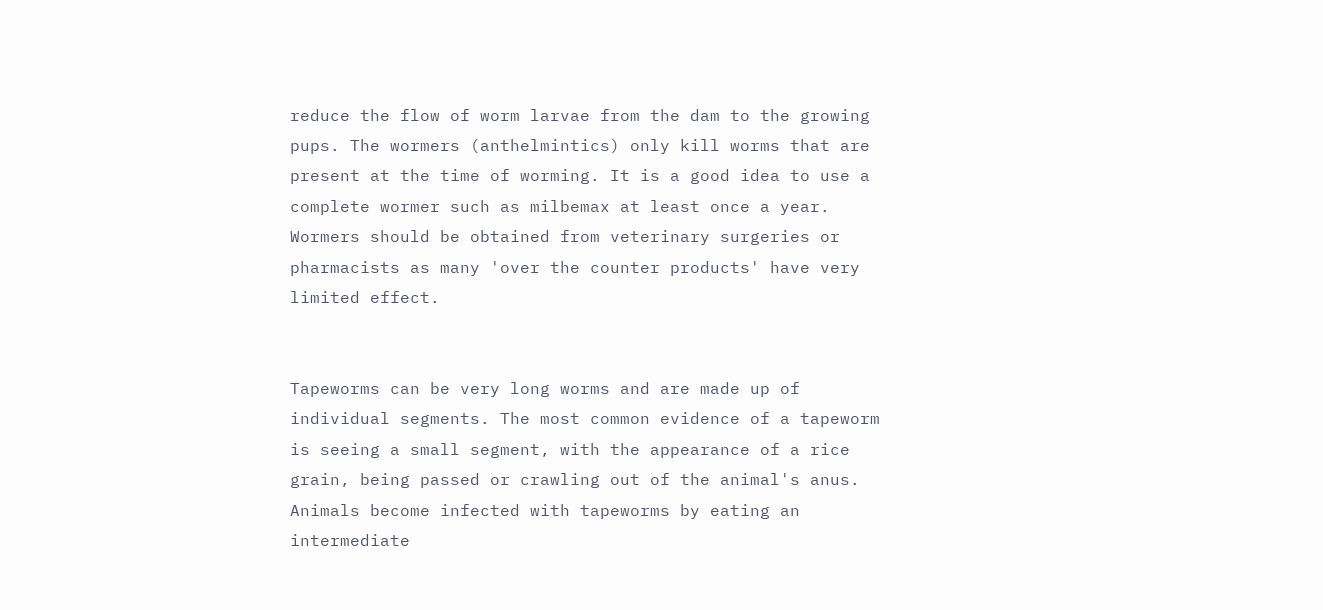reduce the flow of worm larvae from the dam to the growing pups. The wormers (anthelmintics) only kill worms that are present at the time of worming. It is a good idea to use a complete wormer such as milbemax at least once a year. Wormers should be obtained from veterinary surgeries or pharmacists as many 'over the counter products' have very limited effect.


Tapeworms can be very long worms and are made up of individual segments. The most common evidence of a tapeworm is seeing a small segment, with the appearance of a rice grain, being passed or crawling out of the animal's anus. Animals become infected with tapeworms by eating an intermediate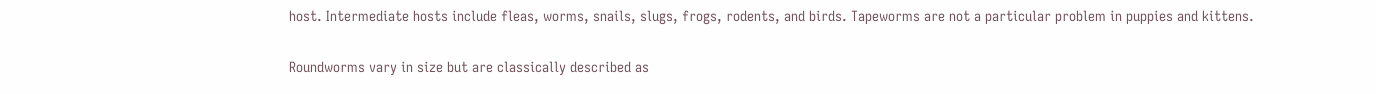host. Intermediate hosts include fleas, worms, snails, slugs, frogs, rodents, and birds. Tapeworms are not a particular problem in puppies and kittens.


Roundworms vary in size but are classically described as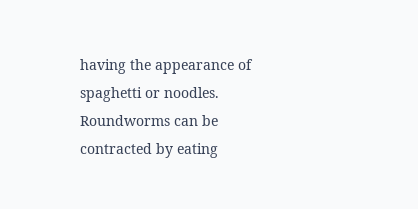having the appearance of spaghetti or noodles. Roundworms can be contracted by eating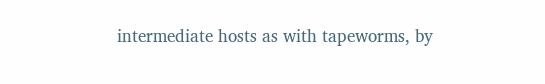intermediate hosts as with tapeworms, by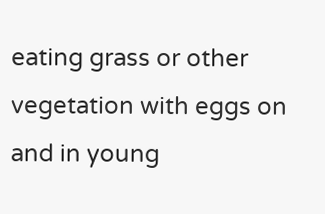eating grass or other vegetation with eggs on and in young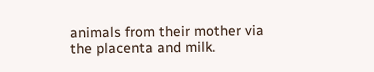animals from their mother via the placenta and milk.